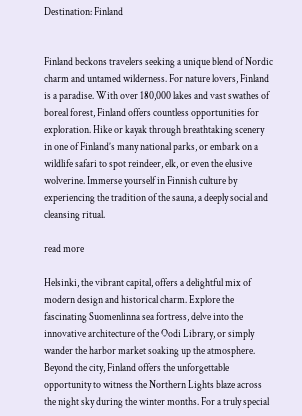Destination: Finland


Finland beckons travelers seeking a unique blend of Nordic charm and untamed wilderness. For nature lovers, Finland is a paradise. With over 180,000 lakes and vast swathes of boreal forest, Finland offers countless opportunities for exploration. Hike or kayak through breathtaking scenery in one of Finland’s many national parks, or embark on a wildlife safari to spot reindeer, elk, or even the elusive wolverine. Immerse yourself in Finnish culture by experiencing the tradition of the sauna, a deeply social and cleansing ritual.

read more

Helsinki, the vibrant capital, offers a delightful mix of modern design and historical charm. Explore the fascinating Suomenlinna sea fortress, delve into the innovative architecture of the Oodi Library, or simply wander the harbor market soaking up the atmosphere. Beyond the city, Finland offers the unforgettable opportunity to witness the Northern Lights blaze across the night sky during the winter months. For a truly special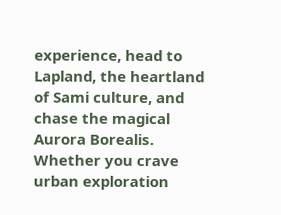experience, head to Lapland, the heartland of Sami culture, and chase the magical Aurora Borealis. Whether you crave urban exploration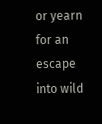or yearn for an escape into wild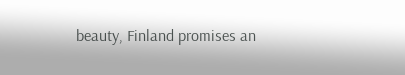beauty, Finland promises an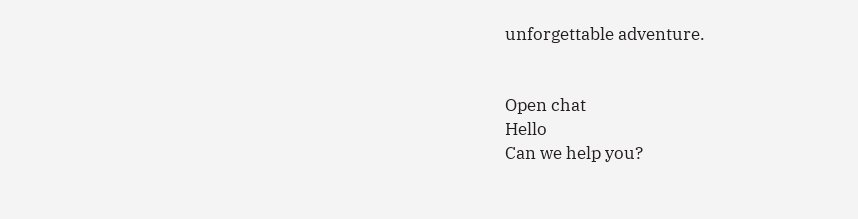unforgettable adventure.


Open chat
Hello
Can we help you?